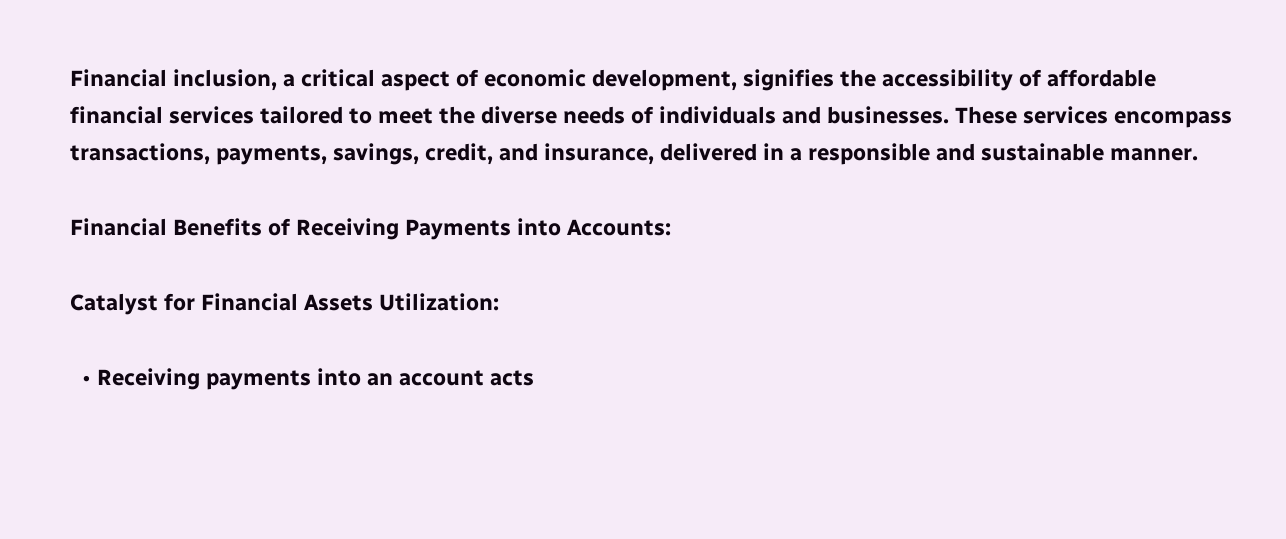Financial inclusion, a critical aspect of economic development, signifies the accessibility of affordable financial services tailored to meet the diverse needs of individuals and businesses. These services encompass transactions, payments, savings, credit, and insurance, delivered in a responsible and sustainable manner.

Financial Benefits of Receiving Payments into Accounts:

Catalyst for Financial Assets Utilization:

  • Receiving payments into an account acts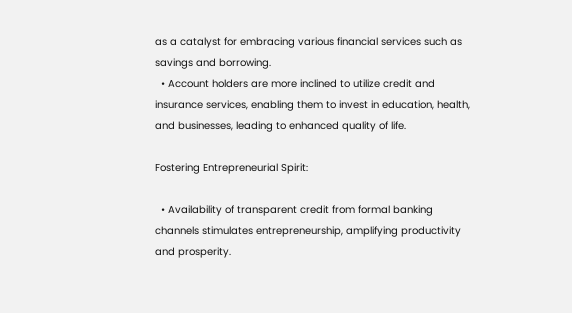as a catalyst for embracing various financial services such as savings and borrowing.
  • Account holders are more inclined to utilize credit and insurance services, enabling them to invest in education, health, and businesses, leading to enhanced quality of life.

Fostering Entrepreneurial Spirit:

  • Availability of transparent credit from formal banking channels stimulates entrepreneurship, amplifying productivity and prosperity.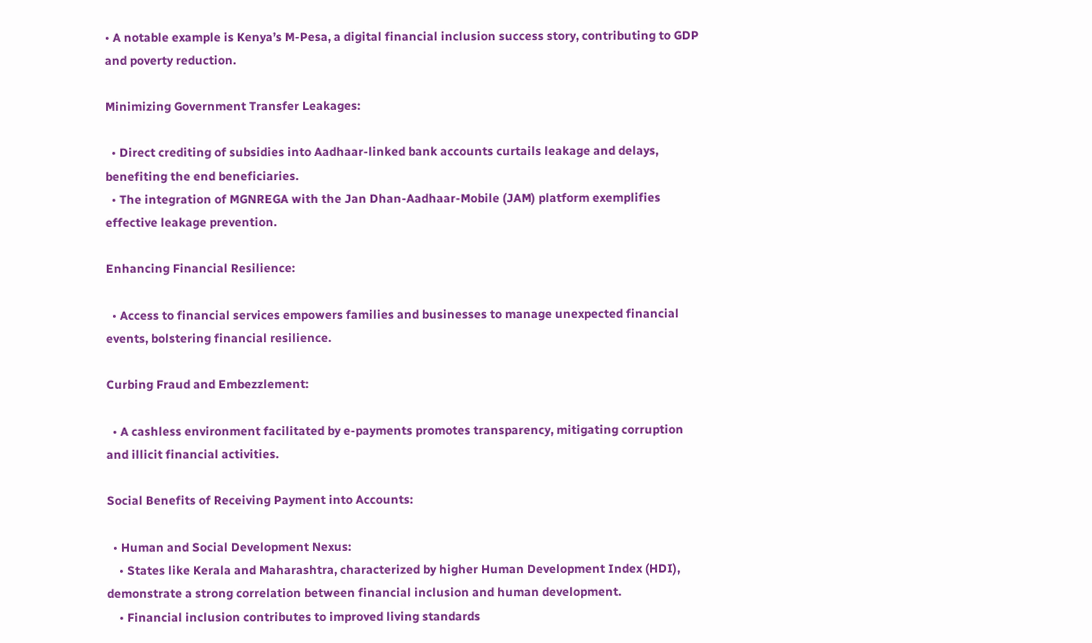• A notable example is Kenya’s M-Pesa, a digital financial inclusion success story, contributing to GDP and poverty reduction.

Minimizing Government Transfer Leakages:

  • Direct crediting of subsidies into Aadhaar-linked bank accounts curtails leakage and delays, benefiting the end beneficiaries.
  • The integration of MGNREGA with the Jan Dhan-Aadhaar-Mobile (JAM) platform exemplifies effective leakage prevention.

Enhancing Financial Resilience:

  • Access to financial services empowers families and businesses to manage unexpected financial events, bolstering financial resilience.

Curbing Fraud and Embezzlement:

  • A cashless environment facilitated by e-payments promotes transparency, mitigating corruption and illicit financial activities.

Social Benefits of Receiving Payment into Accounts:

  • Human and Social Development Nexus:
    • States like Kerala and Maharashtra, characterized by higher Human Development Index (HDI), demonstrate a strong correlation between financial inclusion and human development.
    • Financial inclusion contributes to improved living standards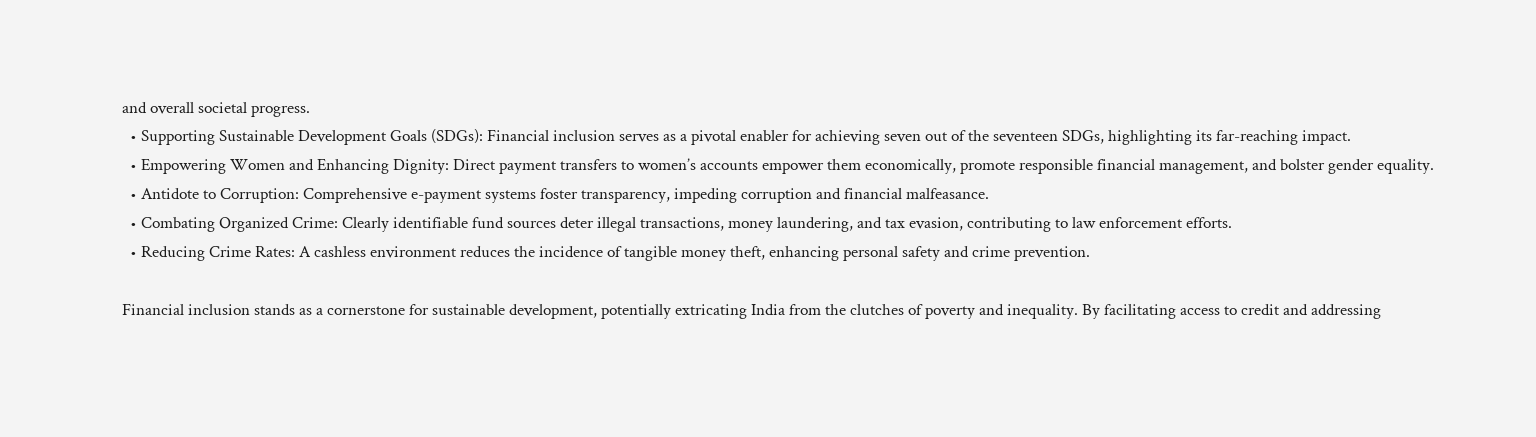and overall societal progress.
  • Supporting Sustainable Development Goals (SDGs): Financial inclusion serves as a pivotal enabler for achieving seven out of the seventeen SDGs, highlighting its far-reaching impact.
  • Empowering Women and Enhancing Dignity: Direct payment transfers to women’s accounts empower them economically, promote responsible financial management, and bolster gender equality.
  • Antidote to Corruption: Comprehensive e-payment systems foster transparency, impeding corruption and financial malfeasance.
  • Combating Organized Crime: Clearly identifiable fund sources deter illegal transactions, money laundering, and tax evasion, contributing to law enforcement efforts.
  • Reducing Crime Rates: A cashless environment reduces the incidence of tangible money theft, enhancing personal safety and crime prevention.

Financial inclusion stands as a cornerstone for sustainable development, potentially extricating India from the clutches of poverty and inequality. By facilitating access to credit and addressing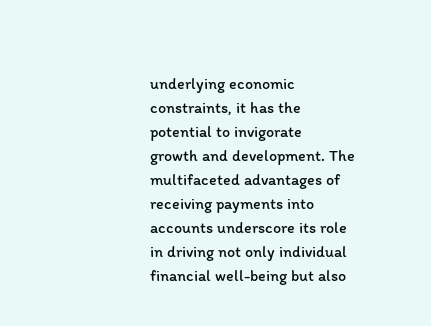underlying economic constraints, it has the potential to invigorate
growth and development. The multifaceted advantages of receiving payments into accounts underscore its role in driving not only individual financial well-being but also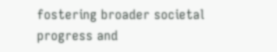fostering broader societal progress and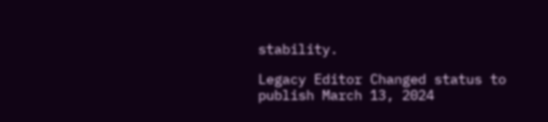stability.

Legacy Editor Changed status to publish March 13, 2024